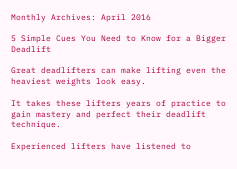Monthly Archives: April 2016

5 Simple Cues You Need to Know for a Bigger Deadlift

Great deadlifters can make lifting even the heaviest weights look easy.

It takes these lifters years of practice to gain mastery and perfect their deadlift technique.

Experienced lifters have listened to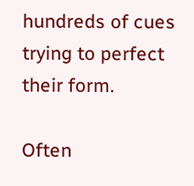hundreds of cues trying to perfect their form.

Often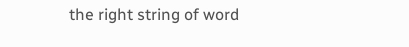the right string of word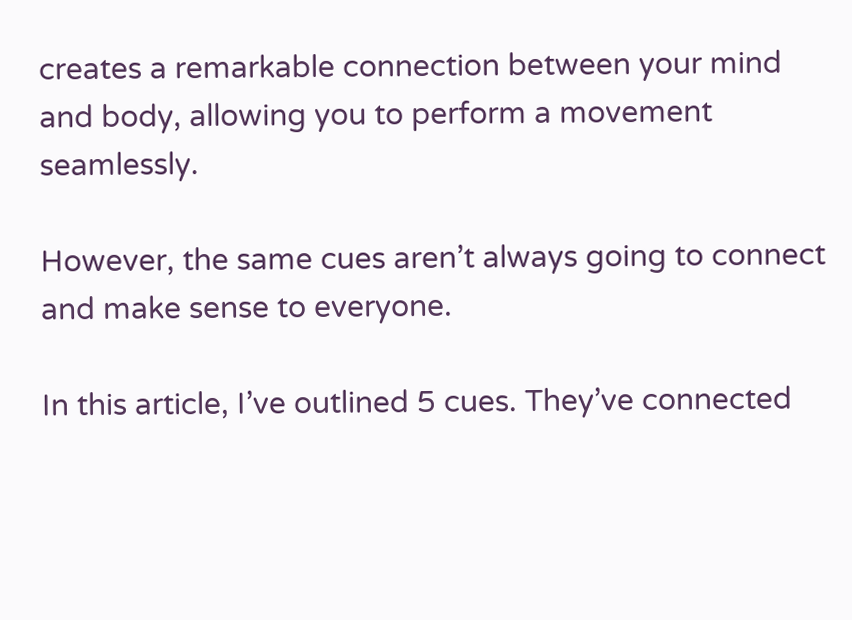creates a remarkable connection between your mind and body, allowing you to perform a movement seamlessly.

However, the same cues aren’t always going to connect and make sense to everyone.

In this article, I’ve outlined 5 cues. They’ve connected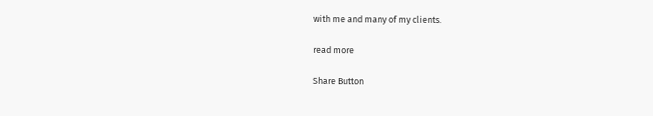with me and many of my clients.

read more

Share Button